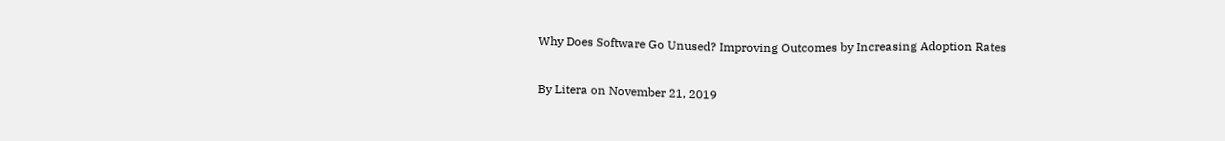Why Does Software Go Unused? Improving Outcomes by Increasing Adoption Rates

By Litera on November 21, 2019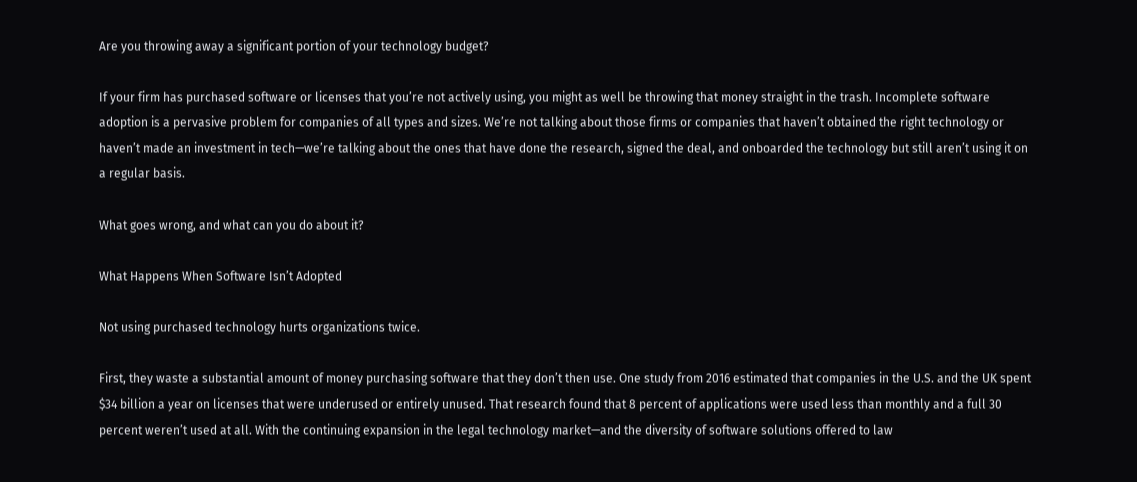Are you throwing away a significant portion of your technology budget?

If your firm has purchased software or licenses that you’re not actively using, you might as well be throwing that money straight in the trash. Incomplete software adoption is a pervasive problem for companies of all types and sizes. We’re not talking about those firms or companies that haven’t obtained the right technology or haven’t made an investment in tech—we’re talking about the ones that have done the research, signed the deal, and onboarded the technology but still aren’t using it on a regular basis.

What goes wrong, and what can you do about it?

What Happens When Software Isn’t Adopted

Not using purchased technology hurts organizations twice.

First, they waste a substantial amount of money purchasing software that they don’t then use. One study from 2016 estimated that companies in the U.S. and the UK spent $34 billion a year on licenses that were underused or entirely unused. That research found that 8 percent of applications were used less than monthly and a full 30 percent weren’t used at all. With the continuing expansion in the legal technology market—and the diversity of software solutions offered to law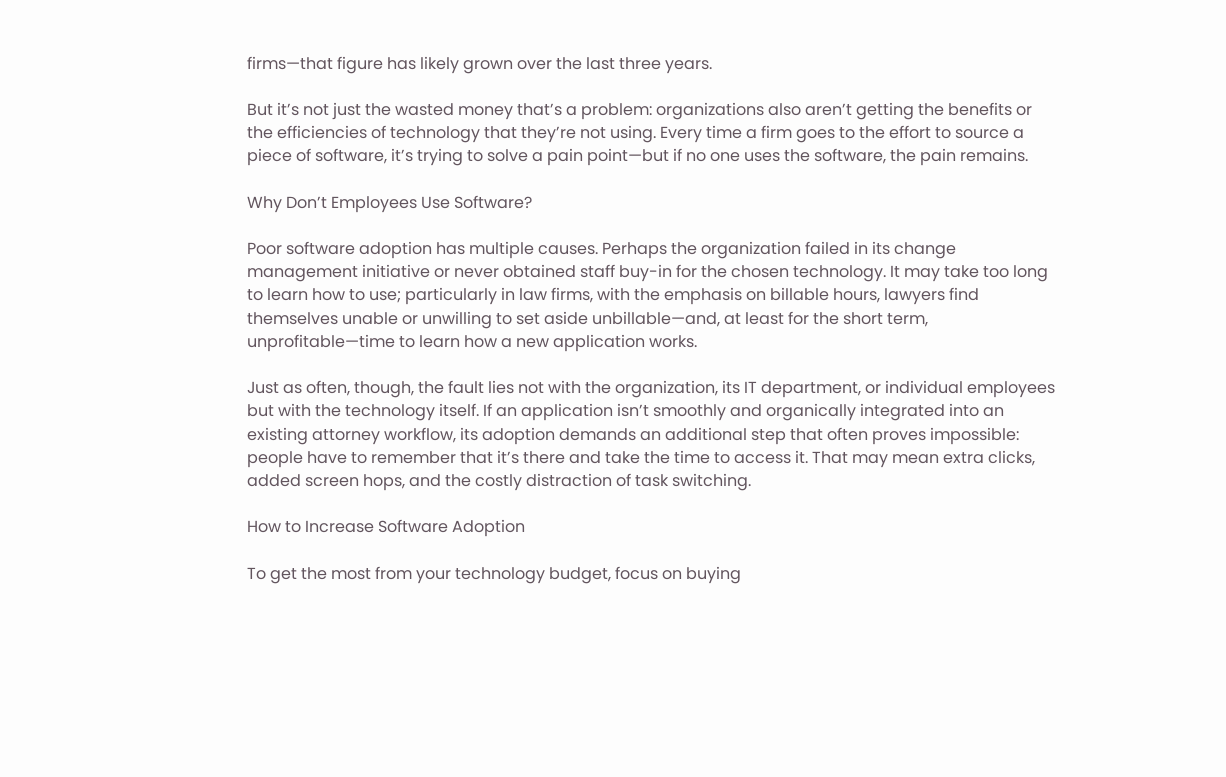firms—that figure has likely grown over the last three years.

But it’s not just the wasted money that’s a problem: organizations also aren’t getting the benefits or the efficiencies of technology that they’re not using. Every time a firm goes to the effort to source a piece of software, it’s trying to solve a pain point—but if no one uses the software, the pain remains.

Why Don’t Employees Use Software?

Poor software adoption has multiple causes. Perhaps the organization failed in its change management initiative or never obtained staff buy-in for the chosen technology. It may take too long to learn how to use; particularly in law firms, with the emphasis on billable hours, lawyers find themselves unable or unwilling to set aside unbillable—and, at least for the short term, unprofitable—time to learn how a new application works.

Just as often, though, the fault lies not with the organization, its IT department, or individual employees but with the technology itself. If an application isn’t smoothly and organically integrated into an existing attorney workflow, its adoption demands an additional step that often proves impossible: people have to remember that it’s there and take the time to access it. That may mean extra clicks, added screen hops, and the costly distraction of task switching.

How to Increase Software Adoption

To get the most from your technology budget, focus on buying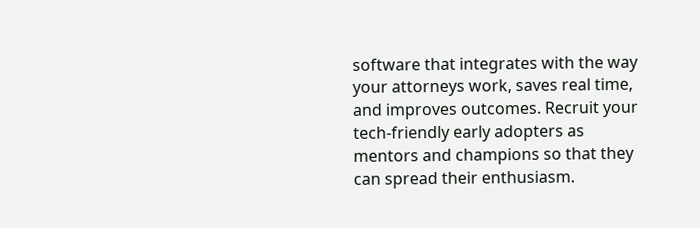software that integrates with the way your attorneys work, saves real time, and improves outcomes. Recruit your tech-friendly early adopters as mentors and champions so that they can spread their enthusiasm.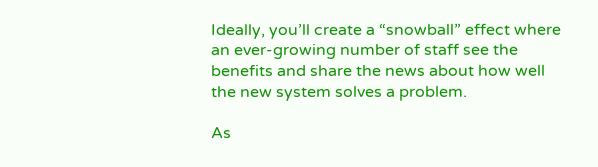Ideally, you’ll create a “snowball” effect where an ever-growing number of staff see the benefits and share the news about how well the new system solves a problem.

As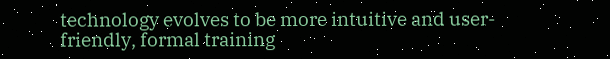technology evolves to be more intuitive and user-friendly, formal training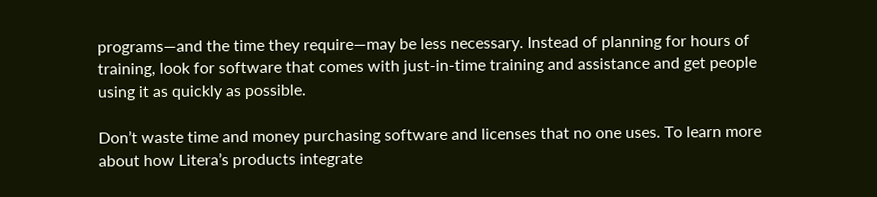programs—and the time they require—may be less necessary. Instead of planning for hours of training, look for software that comes with just-in-time training and assistance and get people using it as quickly as possible.

Don’t waste time and money purchasing software and licenses that no one uses. To learn more about how Litera’s products integrate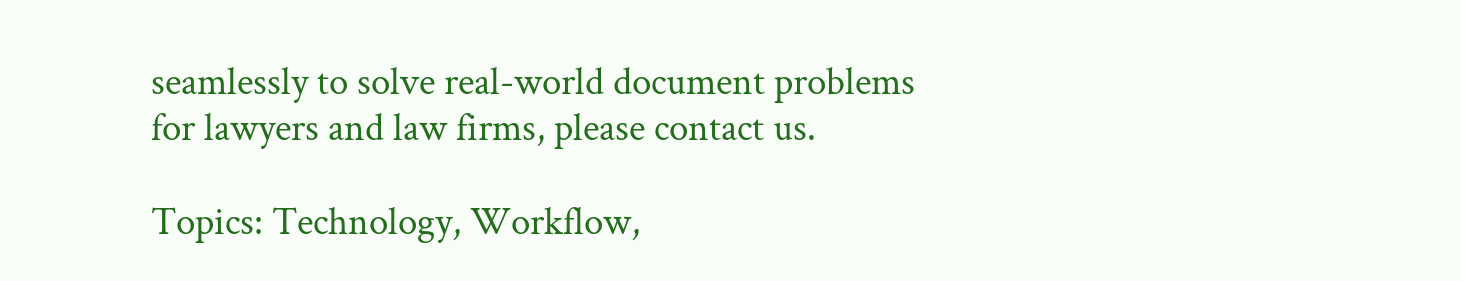seamlessly to solve real-world document problems for lawyers and law firms, please contact us.

Topics: Technology, Workflow,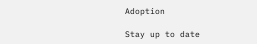Adoption

Stay up to date